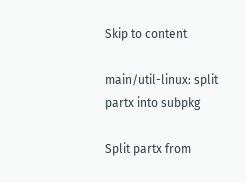Skip to content

main/util-linux: split partx into subpkg

Split partx from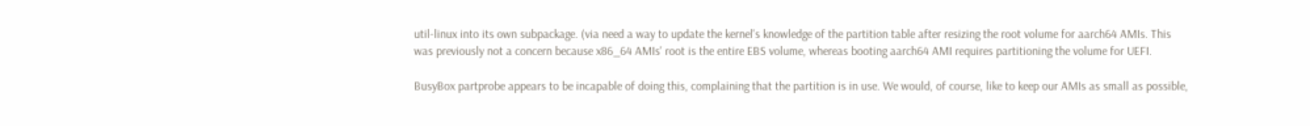util-linux into its own subpackage. (via need a way to update the kernel's knowledge of the partition table after resizing the root volume for aarch64 AMIs. This was previously not a concern because x86_64 AMIs' root is the entire EBS volume, whereas booting aarch64 AMI requires partitioning the volume for UEFI.

BusyBox partprobe appears to be incapable of doing this, complaining that the partition is in use. We would, of course, like to keep our AMIs as small as possible,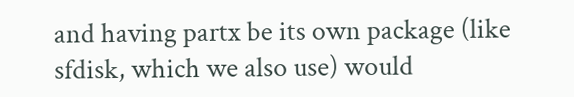and having partx be its own package (like sfdisk, which we also use) would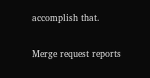accomplish that.

Merge request reports